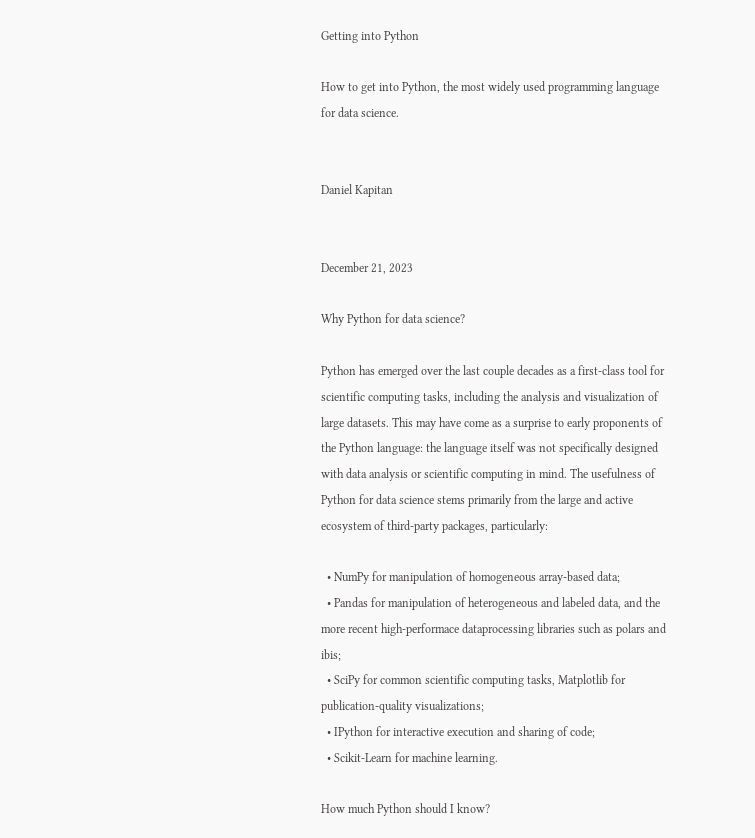Getting into Python

How to get into Python, the most widely used programming language for data science.


Daniel Kapitan


December 21, 2023

Why Python for data science?

Python has emerged over the last couple decades as a first-class tool for scientific computing tasks, including the analysis and visualization of large datasets. This may have come as a surprise to early proponents of the Python language: the language itself was not specifically designed with data analysis or scientific computing in mind. The usefulness of Python for data science stems primarily from the large and active ecosystem of third-party packages, particularly:

  • NumPy for manipulation of homogeneous array-based data;
  • Pandas for manipulation of heterogeneous and labeled data, and the more recent high-performace dataprocessing libraries such as polars and ibis;
  • SciPy for common scientific computing tasks, Matplotlib for publication-quality visualizations;
  • IPython for interactive execution and sharing of code;
  • Scikit-Learn for machine learning.

How much Python should I know?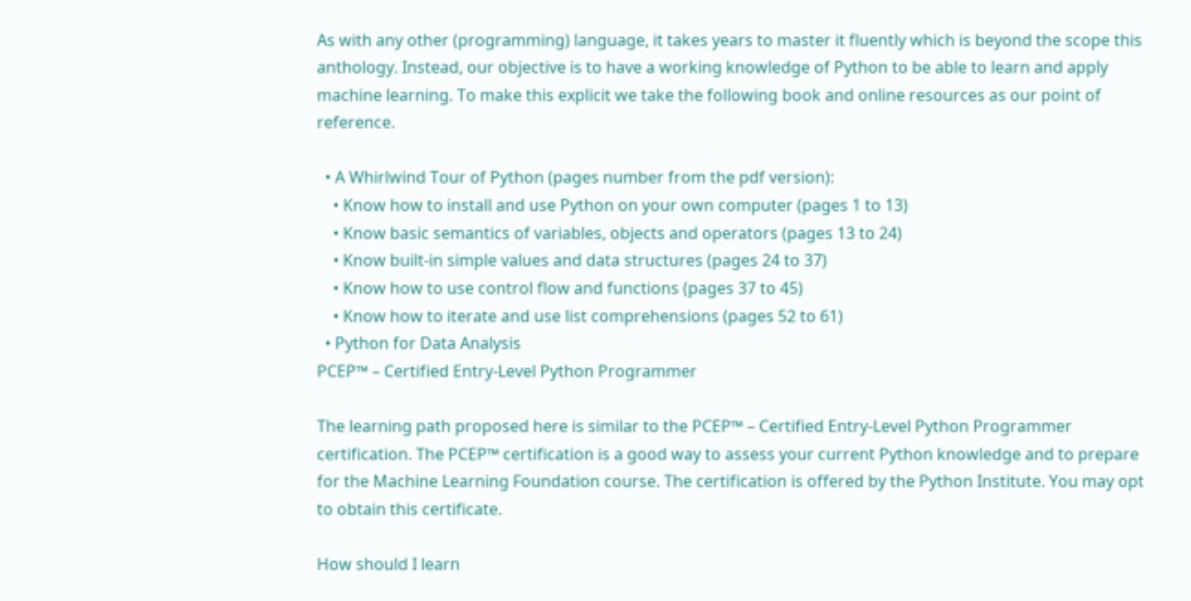As with any other (programming) language, it takes years to master it fluently which is beyond the scope this anthology. Instead, our objective is to have a working knowledge of Python to be able to learn and apply machine learning. To make this explicit we take the following book and online resources as our point of reference.

  • A Whirlwind Tour of Python (pages number from the pdf version):
    • Know how to install and use Python on your own computer (pages 1 to 13)
    • Know basic semantics of variables, objects and operators (pages 13 to 24)
    • Know built-in simple values and data structures (pages 24 to 37)
    • Know how to use control flow and functions (pages 37 to 45)
    • Know how to iterate and use list comprehensions (pages 52 to 61)
  • Python for Data Analysis
PCEP™ – Certified Entry-Level Python Programmer

The learning path proposed here is similar to the PCEP™ – Certified Entry-Level Python Programmer certification. The PCEP™ certification is a good way to assess your current Python knowledge and to prepare for the Machine Learning Foundation course. The certification is offered by the Python Institute. You may opt to obtain this certificate.

How should I learn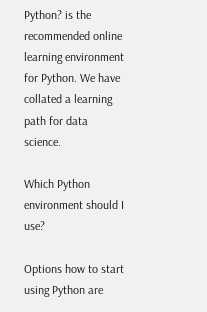Python? is the recommended online learning environment for Python. We have collated a learning path for data science.

Which Python environment should I use?

Options how to start using Python are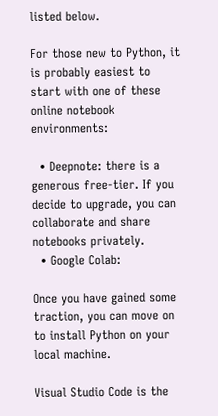listed below.

For those new to Python, it is probably easiest to start with one of these online notebook environments:

  • Deepnote: there is a generous free-tier. If you decide to upgrade, you can collaborate and share notebooks privately.
  • Google Colab:

Once you have gained some traction, you can move on to install Python on your local machine.

Visual Studio Code is the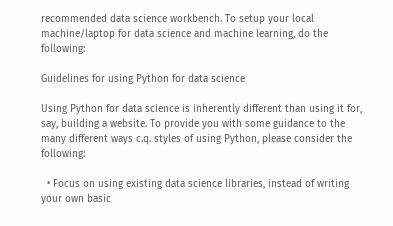recommended data science workbench. To setup your local machine/laptop for data science and machine learning, do the following:

Guidelines for using Python for data science

Using Python for data science is inherently different than using it for, say, building a website. To provide you with some guidance to the many different ways c.q. styles of using Python, please consider the following:

  • Focus on using existing data science libraries, instead of writing your own basic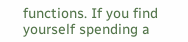functions. If you find yourself spending a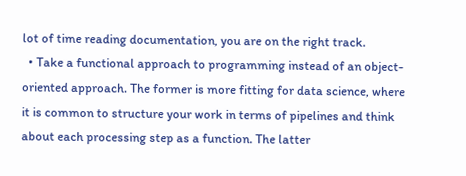lot of time reading documentation, you are on the right track.
  • Take a functional approach to programming instead of an object-oriented approach. The former is more fitting for data science, where it is common to structure your work in terms of pipelines and think about each processing step as a function. The latter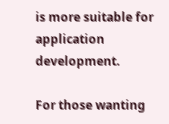is more suitable for application development.

For those wanting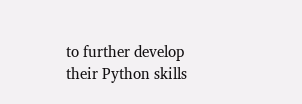to further develop their Python skills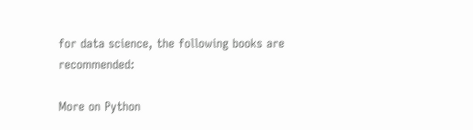for data science, the following books are recommended:

More on Python